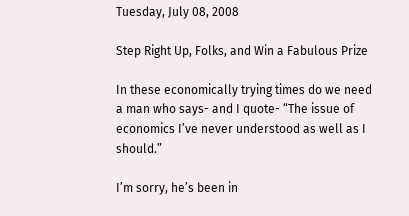Tuesday, July 08, 2008

Step Right Up, Folks, and Win a Fabulous Prize

In these economically trying times do we need a man who says- and I quote- “The issue of economics I’ve never understood as well as I should.”

I’m sorry, he’s been in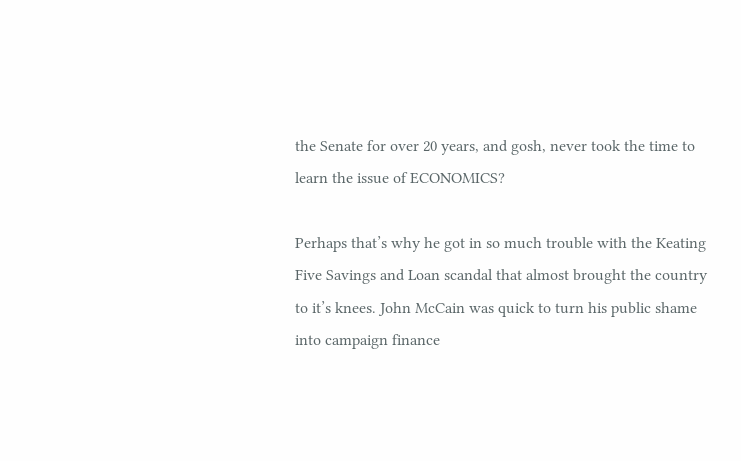the Senate for over 20 years, and gosh, never took the time to learn the issue of ECONOMICS?

Perhaps that’s why he got in so much trouble with the Keating Five Savings and Loan scandal that almost brought the country to it’s knees. John McCain was quick to turn his public shame into campaign finance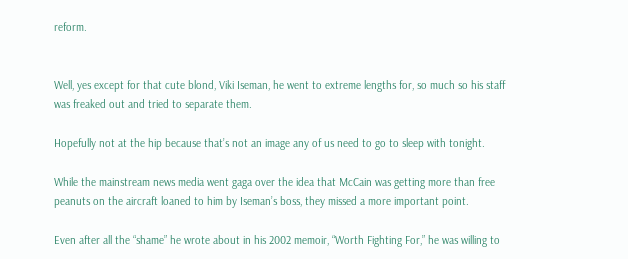reform.


Well, yes except for that cute blond, Viki Iseman, he went to extreme lengths for, so much so his staff was freaked out and tried to separate them.

Hopefully not at the hip because that’s not an image any of us need to go to sleep with tonight.

While the mainstream news media went gaga over the idea that McCain was getting more than free peanuts on the aircraft loaned to him by Iseman’s boss, they missed a more important point.

Even after all the “shame” he wrote about in his 2002 memoir, “Worth Fighting For,” he was willing to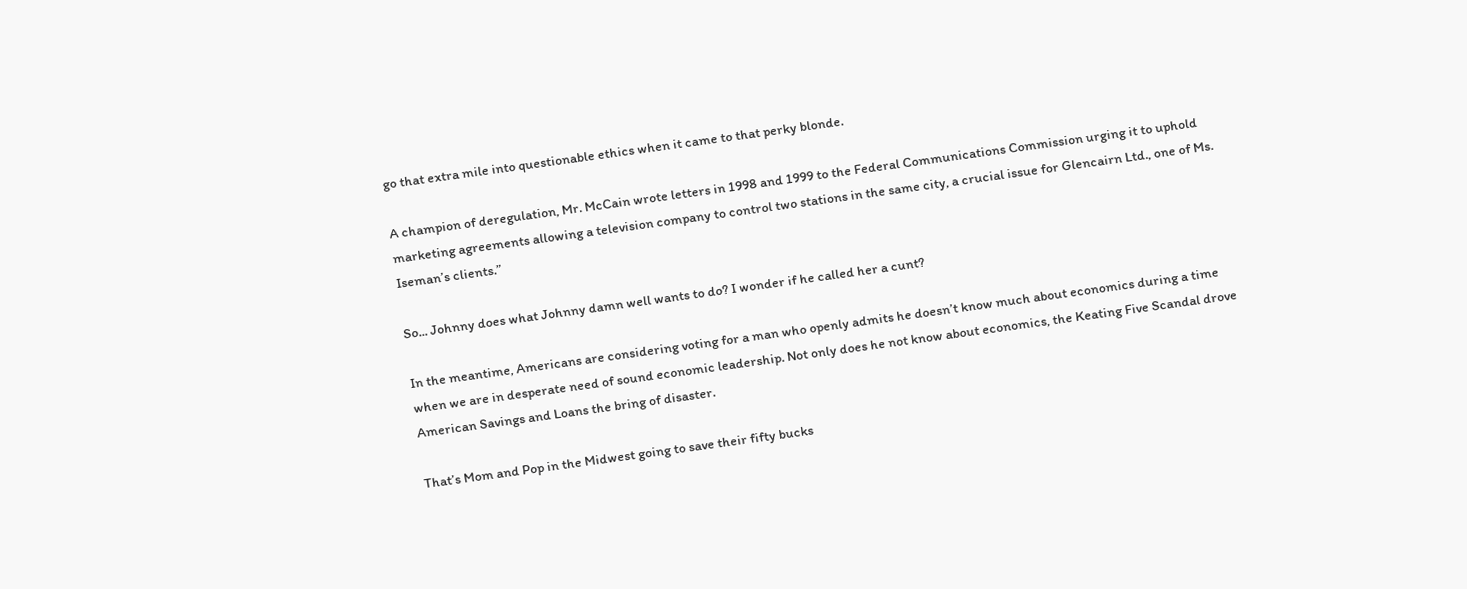go that extra mile into questionable ethics when it came to that perky blonde.

A champion of deregulation, Mr. McCain wrote letters in 1998 and 1999 to the Federal Communications Commission urging it to uphold marketing agreements allowing a television company to control two stations in the same city, a crucial issue for Glencairn Ltd., one of Ms. Iseman’s clients.”

So... Johnny does what Johnny damn well wants to do? I wonder if he called her a cunt?

In the meantime, Americans are considering voting for a man who openly admits he doesn’t know much about economics during a time when we are in desperate need of sound economic leadership. Not only does he not know about economics, the Keating Five Scandal drove American Savings and Loans the bring of disaster.

That’s Mom and Pop in the Midwest going to save their fifty bucks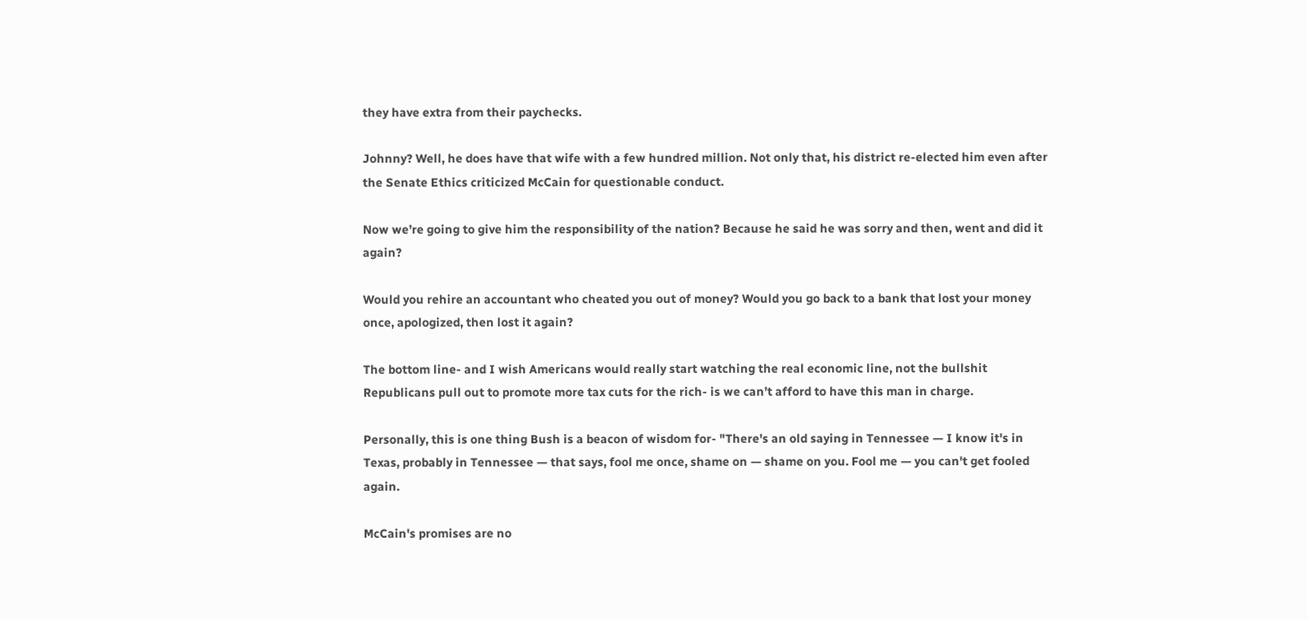they have extra from their paychecks.

Johnny? Well, he does have that wife with a few hundred million. Not only that, his district re-elected him even after the Senate Ethics criticized McCain for questionable conduct.

Now we’re going to give him the responsibility of the nation? Because he said he was sorry and then, went and did it again?

Would you rehire an accountant who cheated you out of money? Would you go back to a bank that lost your money once, apologized, then lost it again?

The bottom line- and I wish Americans would really start watching the real economic line, not the bullshit Republicans pull out to promote more tax cuts for the rich- is we can’t afford to have this man in charge.

Personally, this is one thing Bush is a beacon of wisdom for- "There's an old saying in Tennessee — I know it's in Texas, probably in Tennessee — that says, fool me once, shame on — shame on you. Fool me — you can't get fooled again.

McCain's promises are no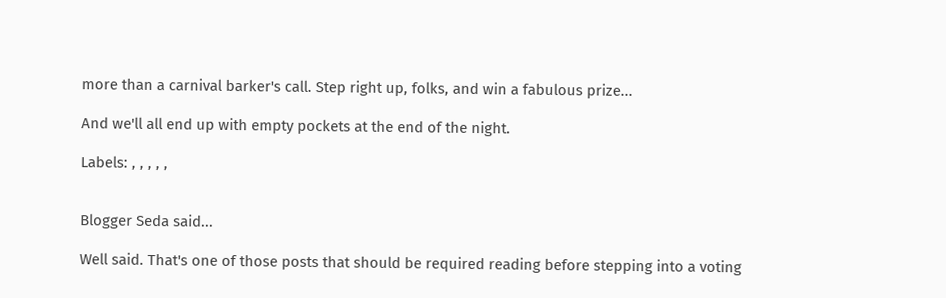more than a carnival barker's call. Step right up, folks, and win a fabulous prize...

And we'll all end up with empty pockets at the end of the night.

Labels: , , , , ,


Blogger Seda said...

Well said. That's one of those posts that should be required reading before stepping into a voting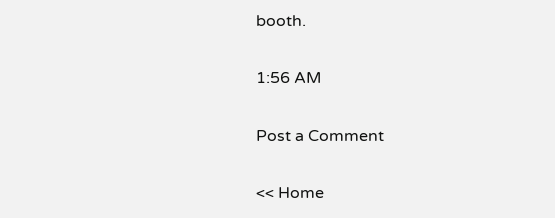booth.

1:56 AM

Post a Comment

<< Home